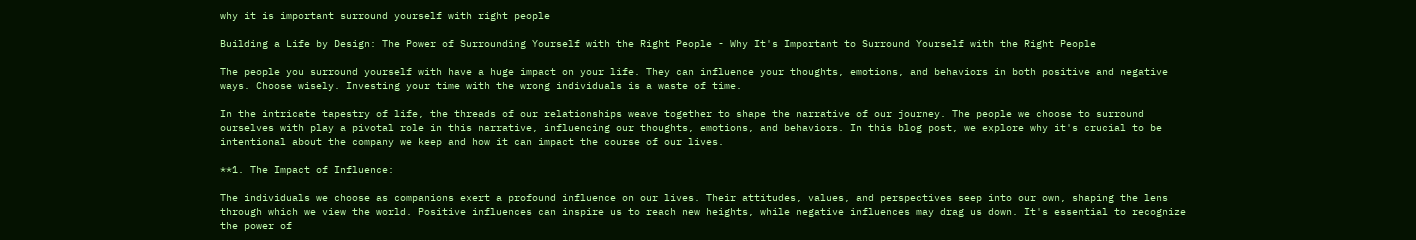why it is important surround yourself with right people

Building a Life by Design: The Power of Surrounding Yourself with the Right People - Why It's Important to Surround Yourself with the Right People

The people you surround yourself with have a huge impact on your life. They can influence your thoughts, emotions, and behaviors in both positive and negative ways. Choose wisely. Investing your time with the wrong individuals is a waste of time.

In the intricate tapestry of life, the threads of our relationships weave together to shape the narrative of our journey. The people we choose to surround ourselves with play a pivotal role in this narrative, influencing our thoughts, emotions, and behaviors. In this blog post, we explore why it's crucial to be intentional about the company we keep and how it can impact the course of our lives.

**1. The Impact of Influence:

The individuals we choose as companions exert a profound influence on our lives. Their attitudes, values, and perspectives seep into our own, shaping the lens through which we view the world. Positive influences can inspire us to reach new heights, while negative influences may drag us down. It's essential to recognize the power of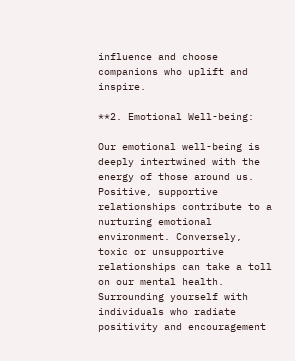influence and choose companions who uplift and inspire.

**2. Emotional Well-being:

Our emotional well-being is deeply intertwined with the energy of those around us. Positive, supportive relationships contribute to a nurturing emotional environment. Conversely, toxic or unsupportive relationships can take a toll on our mental health. Surrounding yourself with individuals who radiate positivity and encouragement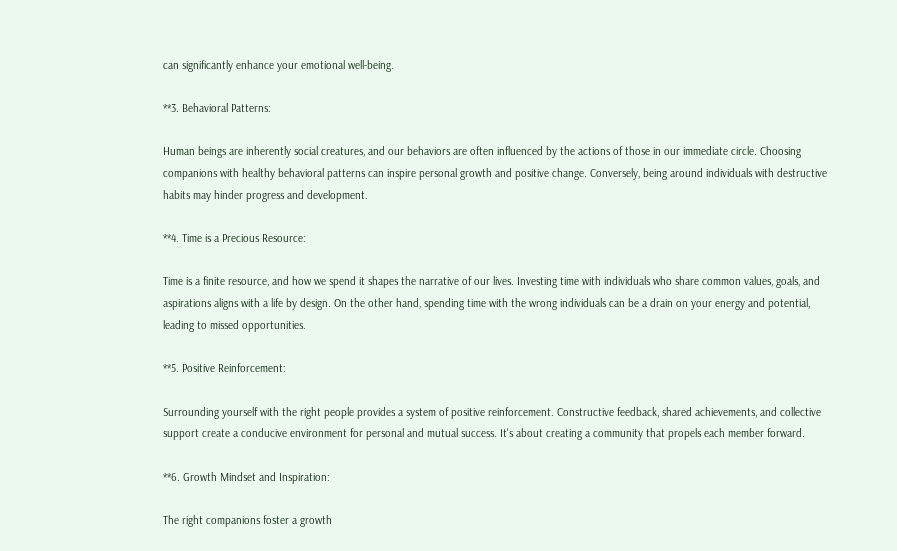can significantly enhance your emotional well-being.

**3. Behavioral Patterns:

Human beings are inherently social creatures, and our behaviors are often influenced by the actions of those in our immediate circle. Choosing companions with healthy behavioral patterns can inspire personal growth and positive change. Conversely, being around individuals with destructive habits may hinder progress and development.

**4. Time is a Precious Resource:

Time is a finite resource, and how we spend it shapes the narrative of our lives. Investing time with individuals who share common values, goals, and aspirations aligns with a life by design. On the other hand, spending time with the wrong individuals can be a drain on your energy and potential, leading to missed opportunities.

**5. Positive Reinforcement:

Surrounding yourself with the right people provides a system of positive reinforcement. Constructive feedback, shared achievements, and collective support create a conducive environment for personal and mutual success. It's about creating a community that propels each member forward.

**6. Growth Mindset and Inspiration:

The right companions foster a growth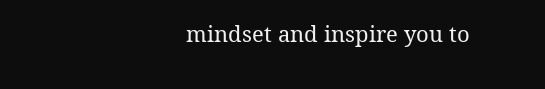mindset and inspire you to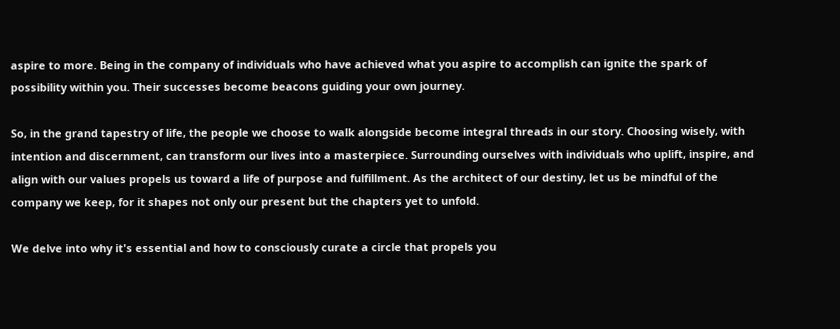aspire to more. Being in the company of individuals who have achieved what you aspire to accomplish can ignite the spark of possibility within you. Their successes become beacons guiding your own journey.

So, in the grand tapestry of life, the people we choose to walk alongside become integral threads in our story. Choosing wisely, with intention and discernment, can transform our lives into a masterpiece. Surrounding ourselves with individuals who uplift, inspire, and align with our values propels us toward a life of purpose and fulfillment. As the architect of our destiny, let us be mindful of the company we keep, for it shapes not only our present but the chapters yet to unfold.

We delve into why it's essential and how to consciously curate a circle that propels you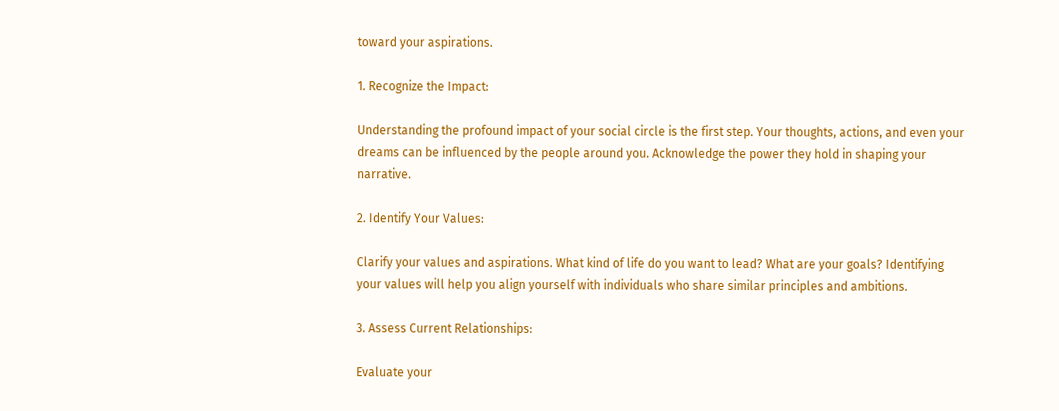toward your aspirations.

1. Recognize the Impact:

Understanding the profound impact of your social circle is the first step. Your thoughts, actions, and even your dreams can be influenced by the people around you. Acknowledge the power they hold in shaping your narrative.

2. Identify Your Values:

Clarify your values and aspirations. What kind of life do you want to lead? What are your goals? Identifying your values will help you align yourself with individuals who share similar principles and ambitions.

3. Assess Current Relationships:

Evaluate your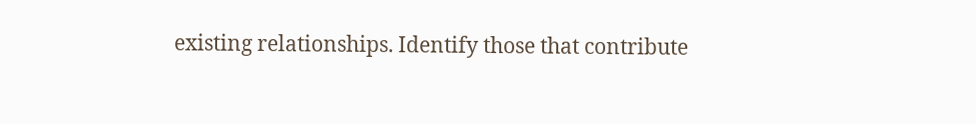existing relationships. Identify those that contribute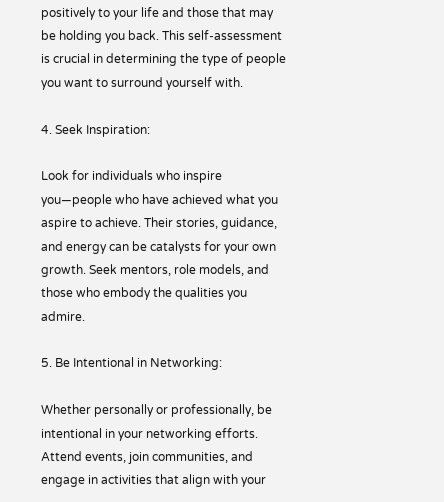positively to your life and those that may be holding you back. This self-assessment is crucial in determining the type of people you want to surround yourself with.

4. Seek Inspiration:

Look for individuals who inspire you—people who have achieved what you aspire to achieve. Their stories, guidance, and energy can be catalysts for your own growth. Seek mentors, role models, and those who embody the qualities you admire.

5. Be Intentional in Networking:

Whether personally or professionally, be intentional in your networking efforts. Attend events, join communities, and engage in activities that align with your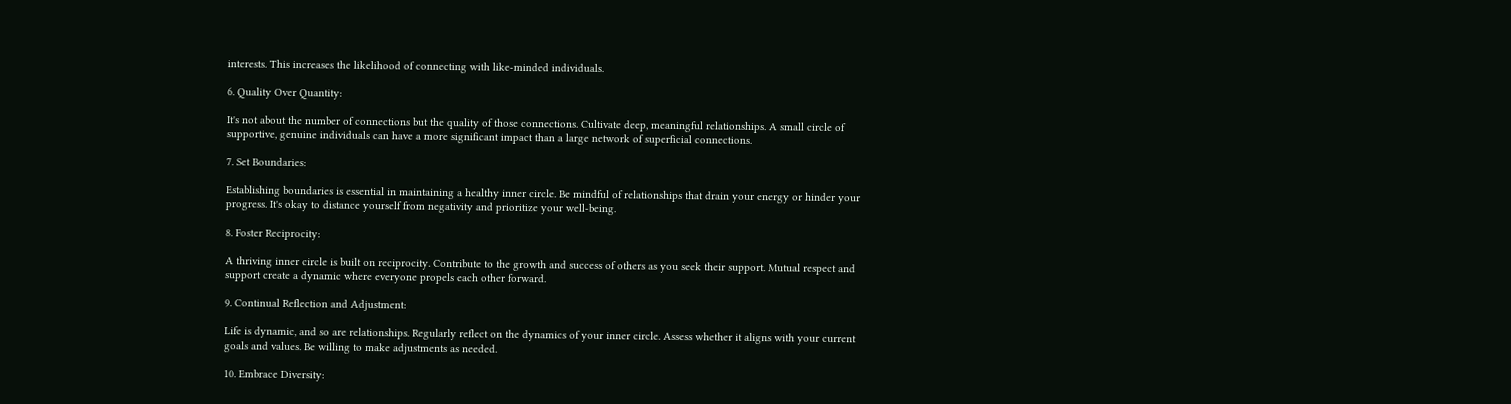interests. This increases the likelihood of connecting with like-minded individuals.

6. Quality Over Quantity:

It's not about the number of connections but the quality of those connections. Cultivate deep, meaningful relationships. A small circle of supportive, genuine individuals can have a more significant impact than a large network of superficial connections.

7. Set Boundaries:

Establishing boundaries is essential in maintaining a healthy inner circle. Be mindful of relationships that drain your energy or hinder your progress. It's okay to distance yourself from negativity and prioritize your well-being.

8. Foster Reciprocity:

A thriving inner circle is built on reciprocity. Contribute to the growth and success of others as you seek their support. Mutual respect and support create a dynamic where everyone propels each other forward.

9. Continual Reflection and Adjustment:

Life is dynamic, and so are relationships. Regularly reflect on the dynamics of your inner circle. Assess whether it aligns with your current goals and values. Be willing to make adjustments as needed.

10. Embrace Diversity: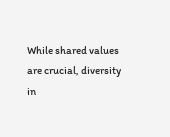While shared values are crucial, diversity in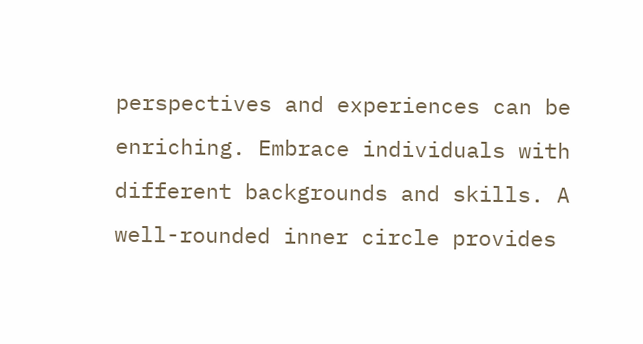perspectives and experiences can be enriching. Embrace individuals with different backgrounds and skills. A well-rounded inner circle provides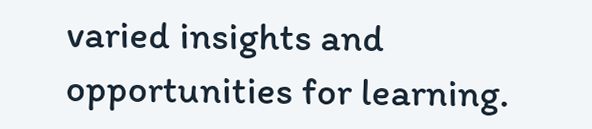varied insights and opportunities for learning.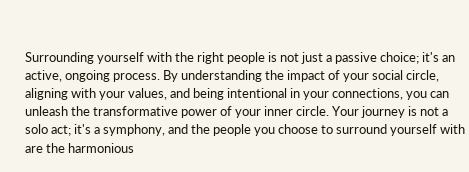Surrounding yourself with the right people is not just a passive choice; it's an active, ongoing process. By understanding the impact of your social circle, aligning with your values, and being intentional in your connections, you can unleash the transformative power of your inner circle. Your journey is not a solo act; it's a symphony, and the people you choose to surround yourself with are the harmonious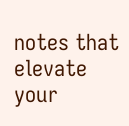notes that elevate your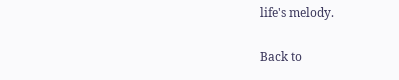life's melody.

Back to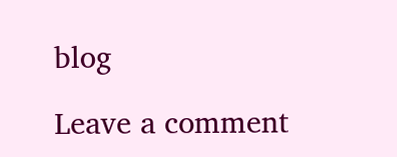blog

Leave a comment